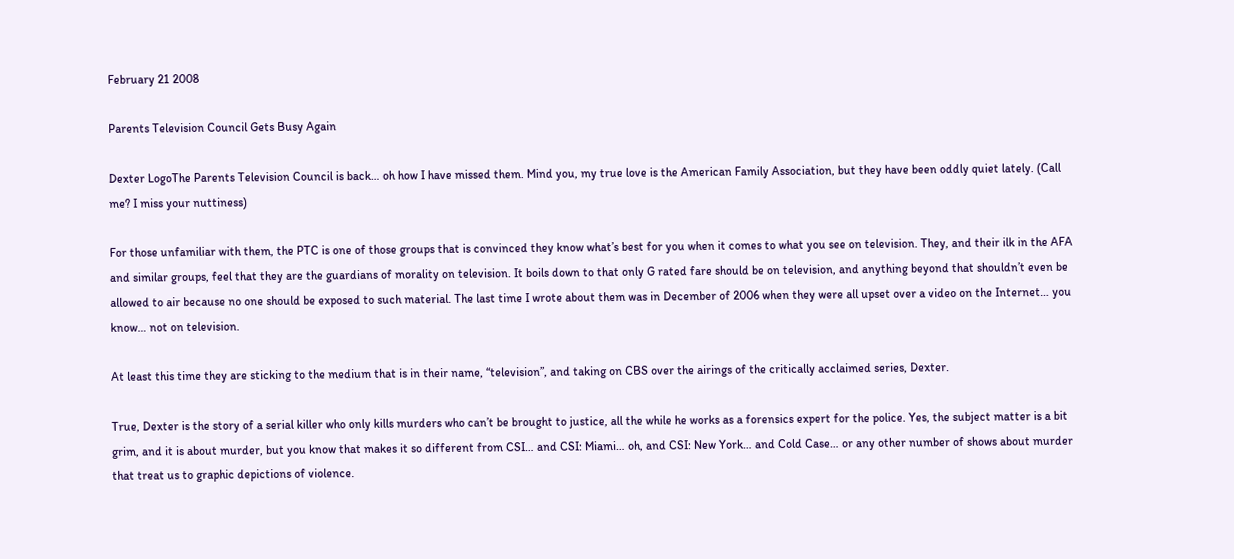February 21 2008

Parents Television Council Gets Busy Again

Dexter LogoThe Parents Television Council is back… oh how I have missed them. Mind you, my true love is the American Family Association, but they have been oddly quiet lately. (Call me? I miss your nuttiness)

For those unfamiliar with them, the PTC is one of those groups that is convinced they know what’s best for you when it comes to what you see on television. They, and their ilk in the AFA and similar groups, feel that they are the guardians of morality on television. It boils down to that only G rated fare should be on television, and anything beyond that shouldn’t even be allowed to air because no one should be exposed to such material. The last time I wrote about them was in December of 2006 when they were all upset over a video on the Internet… you know… not on television.

At least this time they are sticking to the medium that is in their name, “television”, and taking on CBS over the airings of the critically acclaimed series, Dexter.

True, Dexter is the story of a serial killer who only kills murders who can’t be brought to justice, all the while he works as a forensics expert for the police. Yes, the subject matter is a bit grim, and it is about murder, but you know that makes it so different from CSI… and CSI: Miami… oh, and CSI: New York… and Cold Case… or any other number of shows about murder that treat us to graphic depictions of violence.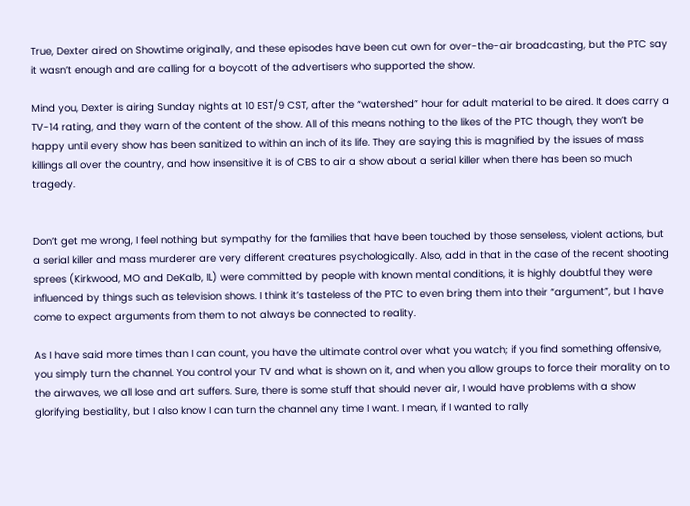True, Dexter aired on Showtime originally, and these episodes have been cut own for over-the-air broadcasting, but the PTC say it wasn’t enough and are calling for a boycott of the advertisers who supported the show.

Mind you, Dexter is airing Sunday nights at 10 EST/9 CST, after the “watershed” hour for adult material to be aired. It does carry a TV-14 rating, and they warn of the content of the show. All of this means nothing to the likes of the PTC though, they won’t be happy until every show has been sanitized to within an inch of its life. They are saying this is magnified by the issues of mass killings all over the country, and how insensitive it is of CBS to air a show about a serial killer when there has been so much tragedy.


Don’t get me wrong, I feel nothing but sympathy for the families that have been touched by those senseless, violent actions, but a serial killer and mass murderer are very different creatures psychologically. Also, add in that in the case of the recent shooting sprees (Kirkwood, MO and DeKalb, IL) were committed by people with known mental conditions, it is highly doubtful they were influenced by things such as television shows. I think it’s tasteless of the PTC to even bring them into their “argument”, but I have come to expect arguments from them to not always be connected to reality.

As I have said more times than I can count, you have the ultimate control over what you watch; if you find something offensive, you simply turn the channel. You control your TV and what is shown on it, and when you allow groups to force their morality on to the airwaves, we all lose and art suffers. Sure, there is some stuff that should never air, I would have problems with a show glorifying bestiality, but I also know I can turn the channel any time I want. I mean, if I wanted to rally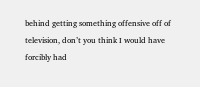behind getting something offensive off of television, don’t you think I would have forcibly had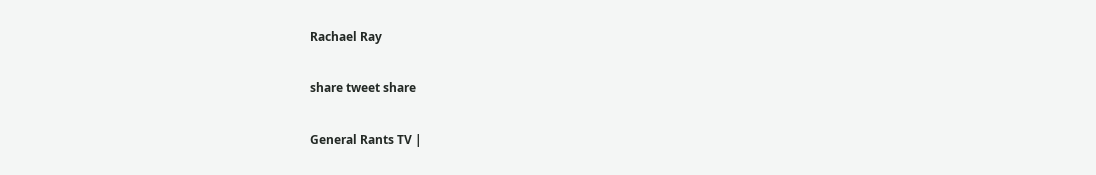Rachael Ray

share tweet share

General Rants TV |